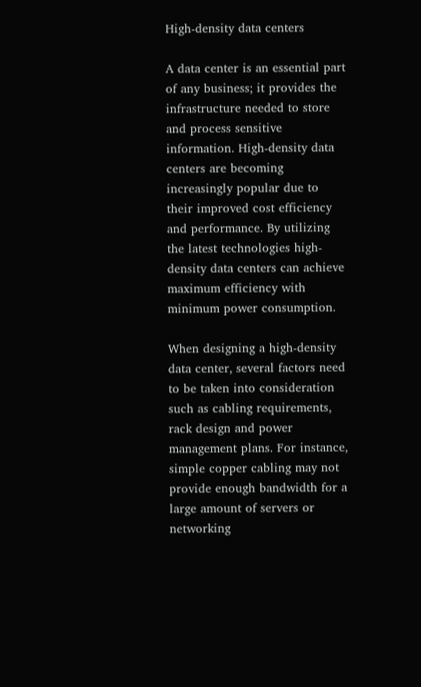High-density data centers

A data center is an essential part of any business; it provides the infrastructure needed to store and process sensitive information. High-density data centers are becoming increasingly popular due to their improved cost efficiency and performance. By utilizing the latest technologies high-density data centers can achieve maximum efficiency with minimum power consumption.

When designing a high-density data center, several factors need to be taken into consideration such as cabling requirements, rack design and power management plans. For instance, simple copper cabling may not provide enough bandwidth for a large amount of servers or networking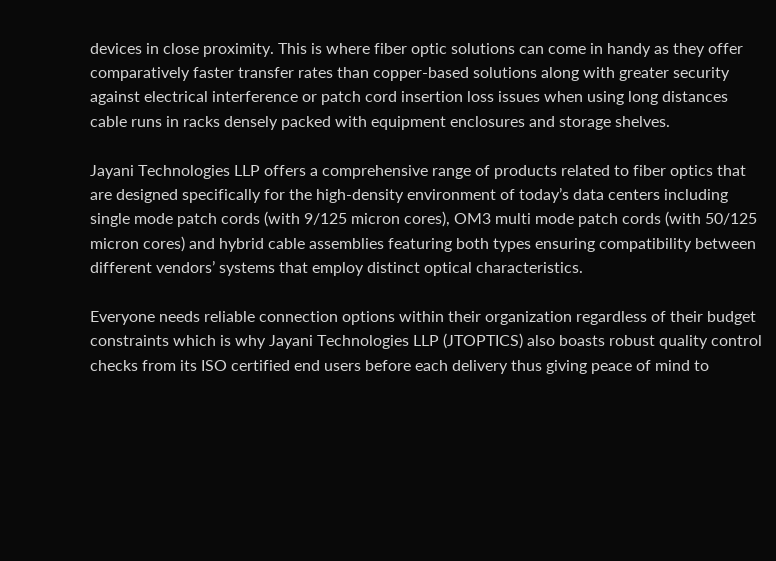devices in close proximity. This is where fiber optic solutions can come in handy as they offer comparatively faster transfer rates than copper-based solutions along with greater security against electrical interference or patch cord insertion loss issues when using long distances cable runs in racks densely packed with equipment enclosures and storage shelves.

Jayani Technologies LLP offers a comprehensive range of products related to fiber optics that are designed specifically for the high-density environment of today’s data centers including single mode patch cords (with 9/125 micron cores), OM3 multi mode patch cords (with 50/125 micron cores) and hybrid cable assemblies featuring both types ensuring compatibility between different vendors’ systems that employ distinct optical characteristics.

Everyone needs reliable connection options within their organization regardless of their budget constraints which is why Jayani Technologies LLP (JTOPTICS) also boasts robust quality control checks from its ISO certified end users before each delivery thus giving peace of mind to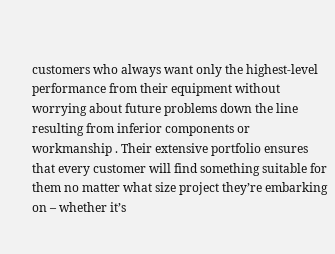customers who always want only the highest-level performance from their equipment without worrying about future problems down the line resulting from inferior components or workmanship . Their extensive portfolio ensures that every customer will find something suitable for them no matter what size project they’re embarking on – whether it’s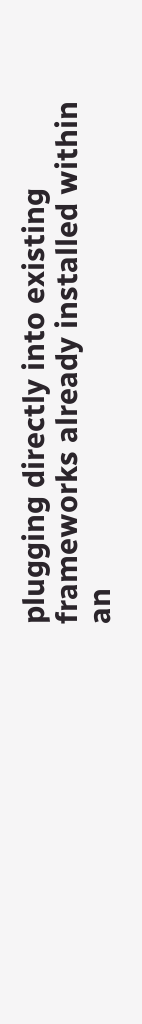plugging directly into existing frameworks already installed within an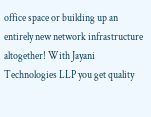office space or building up an entirely new network infrastructure altogether! With Jayani Technologies LLP you get quality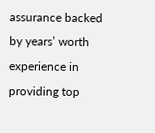assurance backed by years’ worth experience in providing top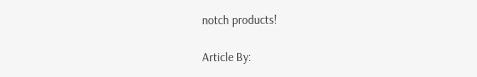notch products!

Article By: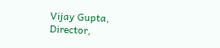Vijay Gupta, Director,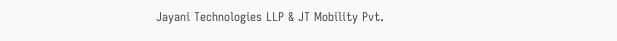Jayani Technologies LLP & JT Mobility Pvt.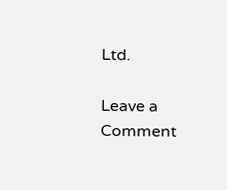Ltd.

Leave a Comment